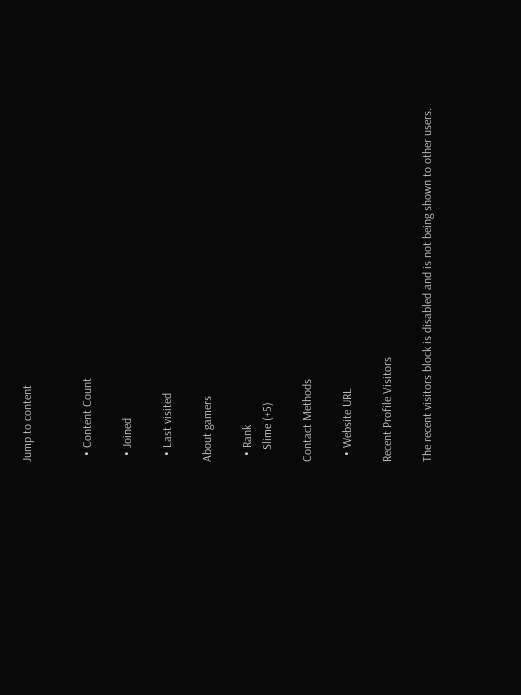Jump to content


  • Content Count

  • Joined

  • Last visited

About gamers

  • Rank
    Slime (+5)

Contact Methods

  • Website URL

Recent Profile Visitors

The recent visitors block is disabled and is not being shown to other users.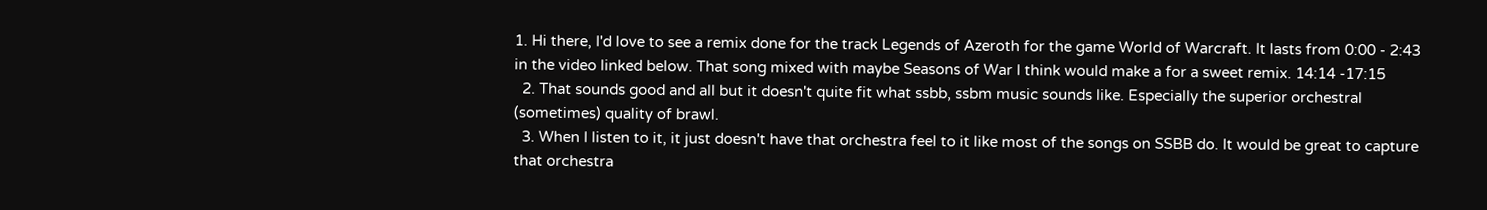1. Hi there, I'd love to see a remix done for the track Legends of Azeroth for the game World of Warcraft. It lasts from 0:00 - 2:43 in the video linked below. That song mixed with maybe Seasons of War I think would make a for a sweet remix. 14:14 -17:15
  2. That sounds good and all but it doesn't quite fit what ssbb, ssbm music sounds like. Especially the superior orchestral (sometimes) quality of brawl.
  3. When I listen to it, it just doesn't have that orchestra feel to it like most of the songs on SSBB do. It would be great to capture that orchestra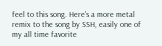feel to this song. Here's a more metal remix to the song by SSH, easily one of my all time favorite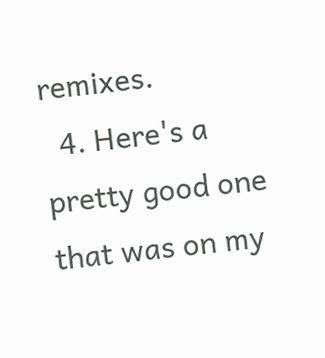remixes.
  4. Here's a pretty good one that was on my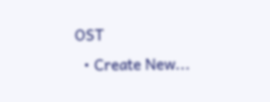OST
  • Create New...